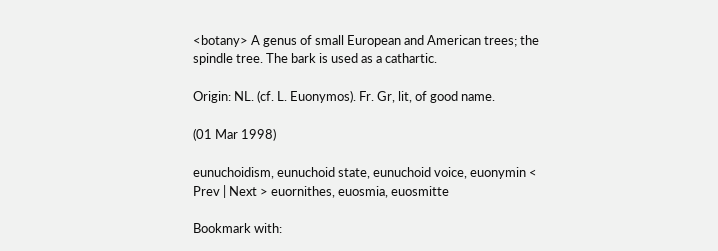<botany> A genus of small European and American trees; the spindle tree. The bark is used as a cathartic.

Origin: NL. (cf. L. Euonymos). Fr. Gr, lit, of good name.

(01 Mar 1998)

eunuchoidism, eunuchoid state, eunuchoid voice, euonymin < Prev | Next > euornithes, euosmia, euosmitte

Bookmark with: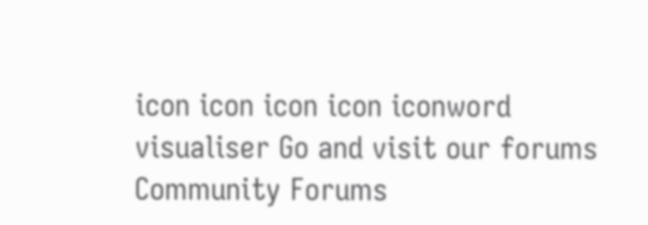icon icon icon icon iconword visualiser Go and visit our forums Community Forums